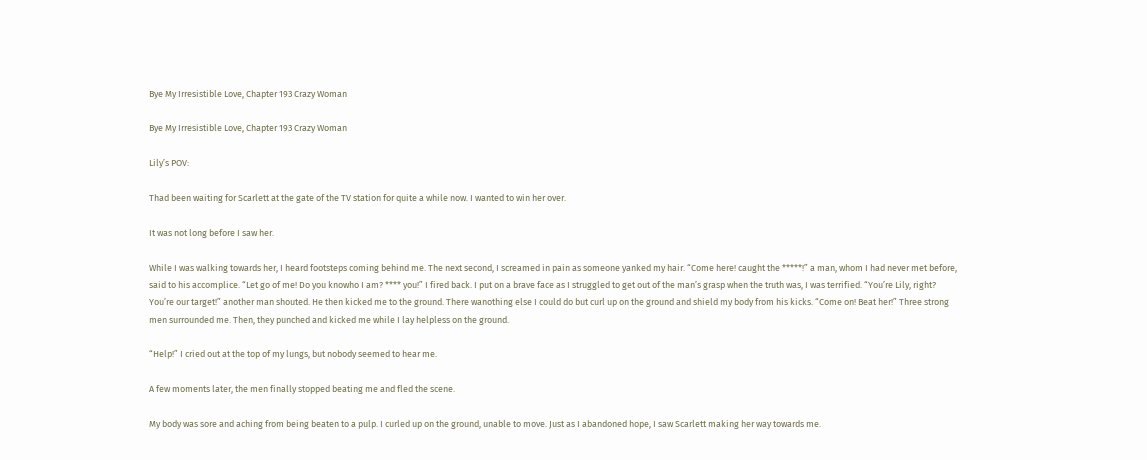Bye My Irresistible Love, Chapter 193 Crazy Woman

Bye My Irresistible Love, Chapter 193 Crazy Woman

Lily’s POV:

Thad been waiting for Scarlett at the gate of the TV station for quite a while now. I wanted to win her over.

It was not long before I saw her.

While I was walking towards her, I heard footsteps coming behind me. The next second, I screamed in pain as someone yanked my hair. “Come here! caught the *****!” a man, whom I had never met before, said to his accomplice. “Let go of me! Do you knowho I am? **** you!” I fired back. I put on a brave face as I struggled to get out of the man’s grasp when the truth was, I was terrified. “You’re Lily, right? You’re our target!” another man shouted. He then kicked me to the ground. There wanothing else I could do but curl up on the ground and shield my body from his kicks. “Come on! Beat her!” Three strong men surrounded me. Then, they punched and kicked me while I lay helpless on the ground.

“Help!” I cried out at the top of my lungs, but nobody seemed to hear me.

A few moments later, the men finally stopped beating me and fled the scene.

My body was sore and aching from being beaten to a pulp. I curled up on the ground, unable to move. Just as I abandoned hope, I saw Scarlett making her way towards me.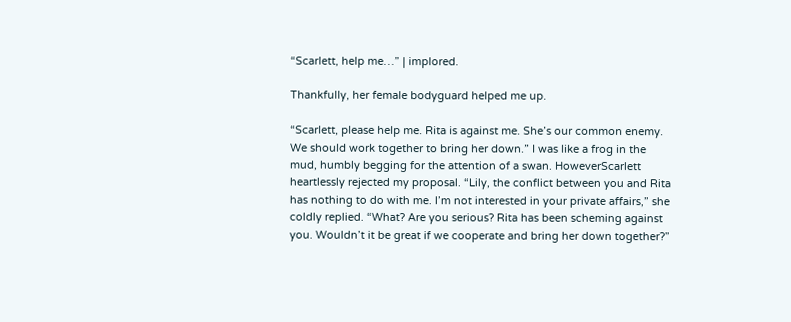“Scarlett, help me…” | implored.

Thankfully, her female bodyguard helped me up.

“Scarlett, please help me. Rita is against me. She’s our common enemy. We should work together to bring her down.” I was like a frog in the mud, humbly begging for the attention of a swan. HoweverScarlett heartlessly rejected my proposal. “Lily, the conflict between you and Rita has nothing to do with me. I’m not interested in your private affairs,” she coldly replied. “What? Are you serious? Rita has been scheming against you. Wouldn’t it be great if we cooperate and bring her down together?”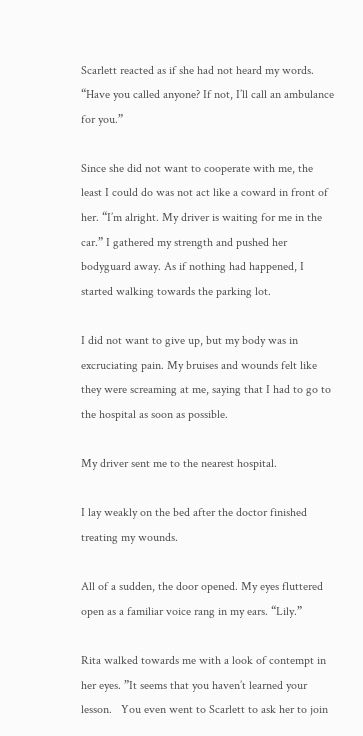Scarlett reacted as if she had not heard my words. “Have you called anyone? If not, I’ll call an ambulance for you.”

Since she did not want to cooperate with me, the least I could do was not act like a coward in front of her. “I’m alright. My driver is waiting for me in the car.” I gathered my strength and pushed her bodyguard away. As if nothing had happened, I started walking towards the parking lot.

I did not want to give up, but my body was in excruciating pain. My bruises and wounds felt like they were screaming at me, saying that I had to go to the hospital as soon as possible.

My driver sent me to the nearest hospital.

I lay weakly on the bed after the doctor finished treating my wounds.

All of a sudden, the door opened. My eyes fluttered open as a familiar voice rang in my ears. “Lily.”

Rita walked towards me with a look of contempt in her eyes. ”It seems that you haven’t learned your lesson.   You even went to Scarlett to ask her to join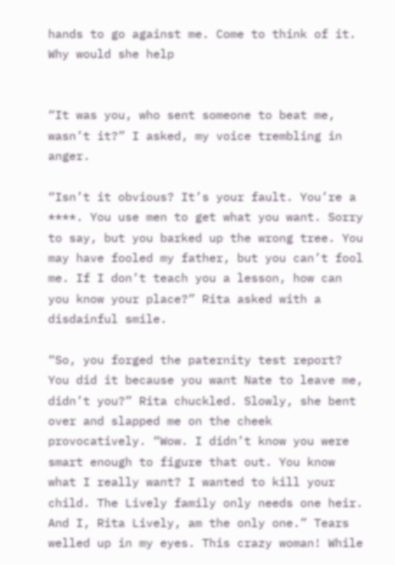hands to go against me. Come to think of it. Why would she help


“It was you, who sent someone to beat me, wasn’t it?” I asked, my voice trembling in anger.

“Isn’t it obvious? It’s your fault. You’re a ****. You use men to get what you want. Sorry to say, but you barked up the wrong tree. You may have fooled my father, but you can’t fool me. If I don’t teach you a lesson, how can you know your place?” Rita asked with a disdainful smile.

“So, you forged the paternity test report? You did it because you want Nate to leave me, didn’t you?” Rita chuckled. Slowly, she bent over and slapped me on the cheek provocatively. “Wow. I didn’t know you were smart enough to figure that out. You know what I really want? I wanted to kill your child. The Lively family only needs one heir. And I, Rita Lively, am the only one.” Tears welled up in my eyes. This crazy woman! While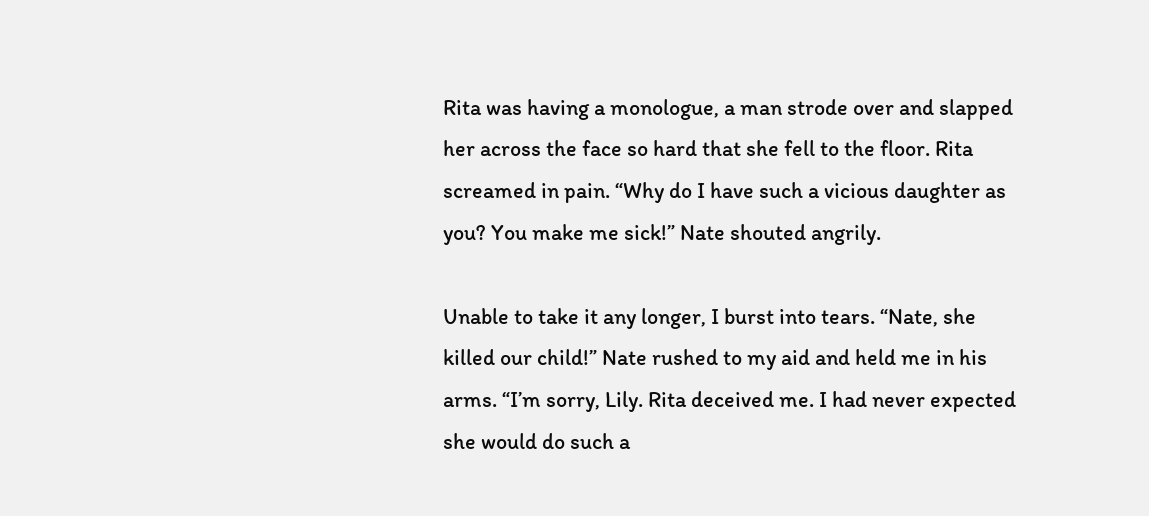Rita was having a monologue, a man strode over and slapped her across the face so hard that she fell to the floor. Rita screamed in pain. “Why do I have such a vicious daughter as you? You make me sick!” Nate shouted angrily.

Unable to take it any longer, I burst into tears. “Nate, she killed our child!” Nate rushed to my aid and held me in his arms. “I’m sorry, Lily. Rita deceived me. I had never expected she would do such a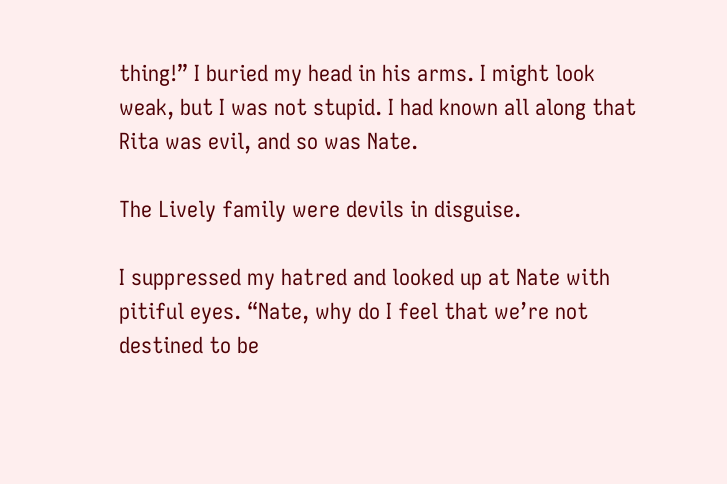thing!” I buried my head in his arms. I might look weak, but I was not stupid. I had known all along that Rita was evil, and so was Nate.

The Lively family were devils in disguise.

I suppressed my hatred and looked up at Nate with pitiful eyes. “Nate, why do I feel that we’re not destined to be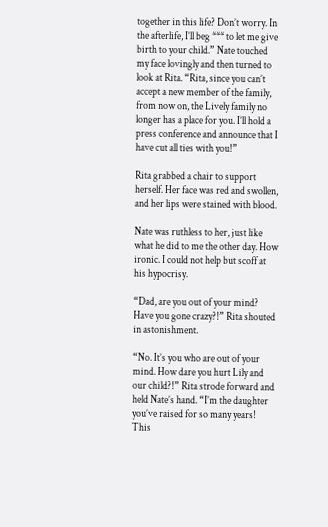together in this life? Don’t worry. In the afterlife, I’ll beg *** to let me give birth to your child.” Nate touched my face lovingly and then turned to look at Rita. “Rita, since you can’t accept a new member of the family, from now on, the Lively family no longer has a place for you. I’ll hold a press conference and announce that I have cut all ties with you!”

Rita grabbed a chair to support herself. Her face was red and swollen, and her lips were stained with blood.

Nate was ruthless to her, just like what he did to me the other day. How ironic. I could not help but scoff at his hypocrisy.

“Dad, are you out of your mind? Have you gone crazy?!” Rita shouted in astonishment.

“No. It’s you who are out of your mind. How dare you hurt Lily and our child?!” Rita strode forward and held Nate’s hand. “I’m the daughter you’ve raised for so many years! This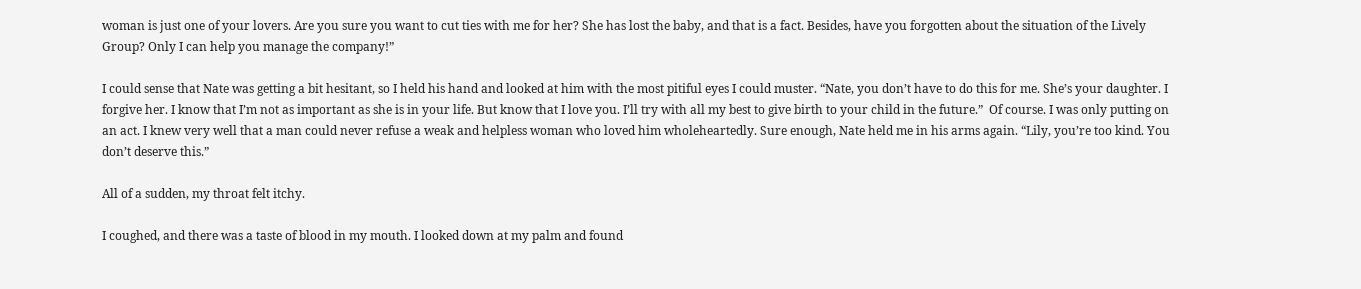woman is just one of your lovers. Are you sure you want to cut ties with me for her? She has lost the baby, and that is a fact. Besides, have you forgotten about the situation of the Lively Group? Only I can help you manage the company!”

I could sense that Nate was getting a bit hesitant, so I held his hand and looked at him with the most pitiful eyes I could muster. “Nate, you don’t have to do this for me. She’s your daughter. I forgive her. I know that I’m not as important as she is in your life. But know that I love you. I’ll try with all my best to give birth to your child in the future.”  Of course. I was only putting on an act. I knew very well that a man could never refuse a weak and helpless woman who loved him wholeheartedly. Sure enough, Nate held me in his arms again. “Lily, you’re too kind. You don’t deserve this.”

All of a sudden, my throat felt itchy.

I coughed, and there was a taste of blood in my mouth. I looked down at my palm and found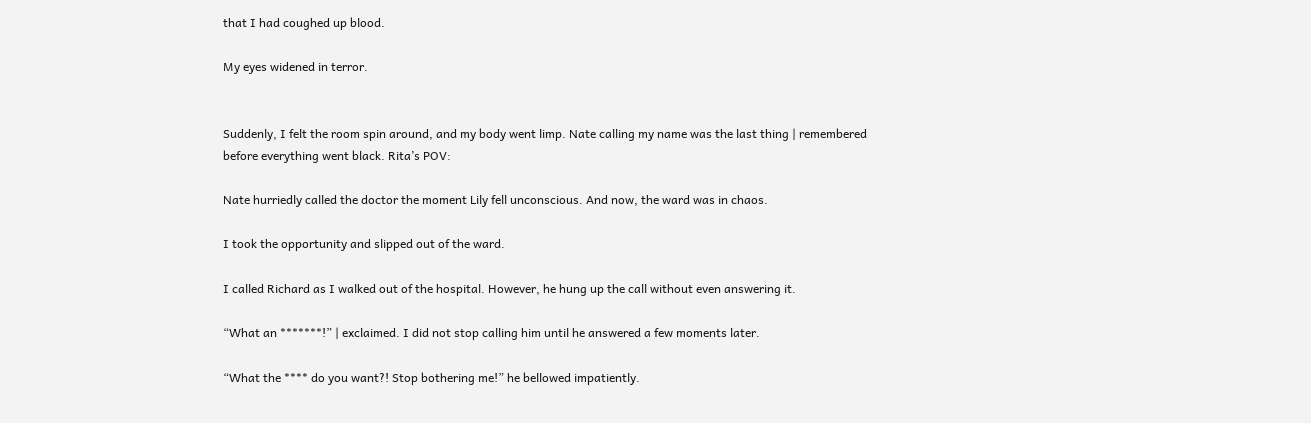that I had coughed up blood.

My eyes widened in terror.


Suddenly, I felt the room spin around, and my body went limp. Nate calling my name was the last thing | remembered before everything went black. Rita’s POV:

Nate hurriedly called the doctor the moment Lily fell unconscious. And now, the ward was in chaos.

I took the opportunity and slipped out of the ward.

I called Richard as I walked out of the hospital. However, he hung up the call without even answering it.

“What an *******!” | exclaimed. I did not stop calling him until he answered a few moments later.

“What the **** do you want?! Stop bothering me!” he bellowed impatiently.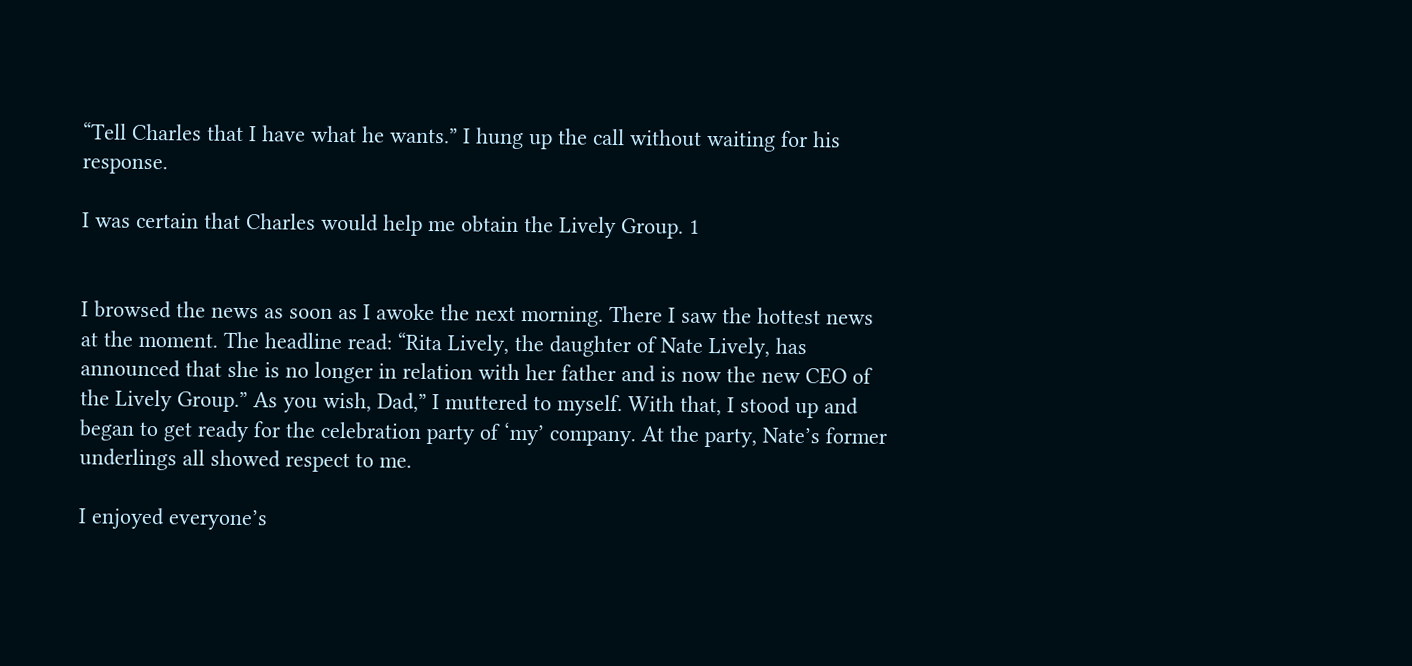“Tell Charles that I have what he wants.” I hung up the call without waiting for his response.

I was certain that Charles would help me obtain the Lively Group. 1


I browsed the news as soon as I awoke the next morning. There I saw the hottest news at the moment. The headline read: “Rita Lively, the daughter of Nate Lively, has announced that she is no longer in relation with her father and is now the new CEO of the Lively Group.” As you wish, Dad,” I muttered to myself. With that, I stood up and began to get ready for the celebration party of ‘my’ company. At the party, Nate’s former underlings all showed respect to me.

I enjoyed everyone’s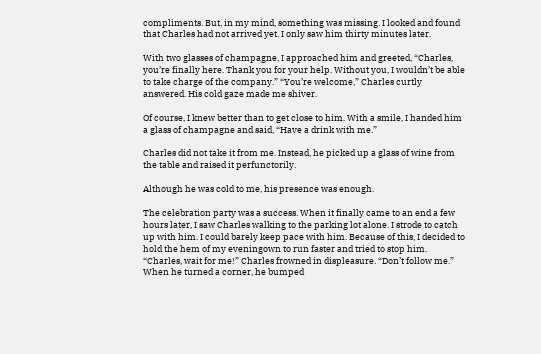compliments. But, in my mind, something was missing. I looked and found that Charles had not arrived yet. I only saw him thirty minutes later.

With two glasses of champagne, I approached him and greeted, “Charles, you’re finally here. Thank you for your help. Without you, I wouldn’t be able to take charge of the company.” “You’re welcome,” Charles curtly answered. His cold gaze made me shiver.

Of course, I knew better than to get close to him. With a smile, I handed him a glass of champagne and said, “Have a drink with me.”

Charles did not take it from me. Instead, he picked up a glass of wine from the table and raised it perfunctorily.

Although he was cold to me, his presence was enough.

The celebration party was a success. When it finally came to an end a few hours later, I saw Charles walking to the parking lot alone. I strode to catch up with him. I could barely keep pace with him. Because of this, I decided to hold the hem of my eveningown to run faster and tried to stop him. “Charles, wait for me!” Charles frowned in displeasure. “Don’t follow me.”  When he turned a corner, he bumped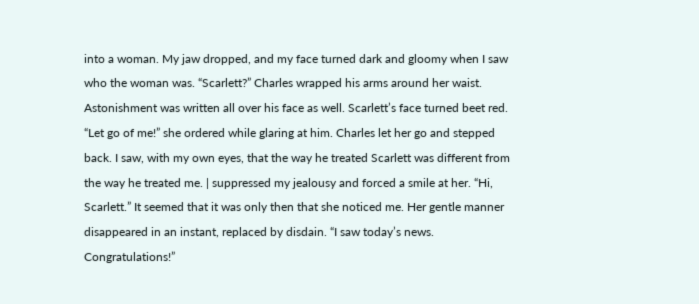into a woman. My jaw dropped, and my face turned dark and gloomy when I saw who the woman was. “Scarlett?” Charles wrapped his arms around her waist. Astonishment was written all over his face as well. Scarlett’s face turned beet red. “Let go of me!” she ordered while glaring at him. Charles let her go and stepped back. I saw, with my own eyes, that the way he treated Scarlett was different from the way he treated me. | suppressed my jealousy and forced a smile at her. “Hi, Scarlett.” It seemed that it was only then that she noticed me. Her gentle manner disappeared in an instant, replaced by disdain. “I saw today’s news. Congratulations!”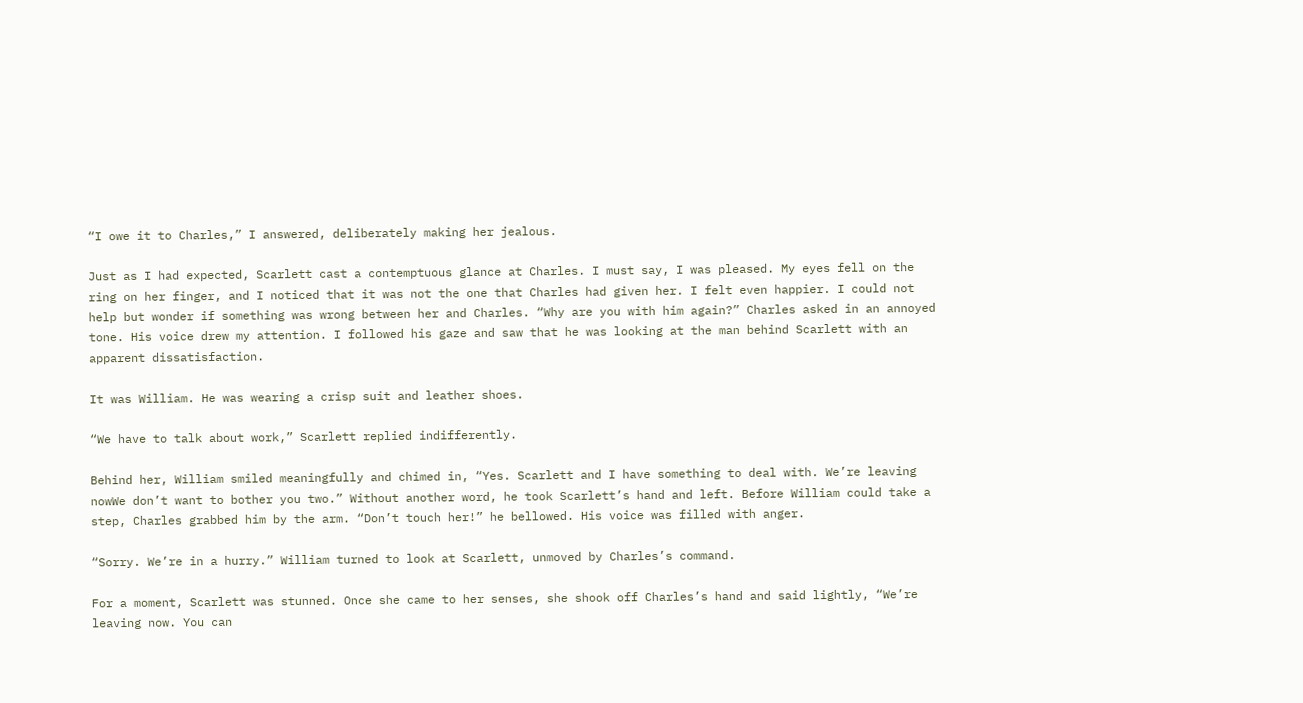“I owe it to Charles,” I answered, deliberately making her jealous.

Just as I had expected, Scarlett cast a contemptuous glance at Charles. I must say, I was pleased. My eyes fell on the ring on her finger, and I noticed that it was not the one that Charles had given her. I felt even happier. I could not help but wonder if something was wrong between her and Charles. “Why are you with him again?” Charles asked in an annoyed tone. His voice drew my attention. I followed his gaze and saw that he was looking at the man behind Scarlett with an apparent dissatisfaction.

It was William. He was wearing a crisp suit and leather shoes.

“We have to talk about work,” Scarlett replied indifferently.

Behind her, William smiled meaningfully and chimed in, “Yes. Scarlett and I have something to deal with. We’re leaving nowWe don’t want to bother you two.” Without another word, he took Scarlett’s hand and left. Before William could take a step, Charles grabbed him by the arm. “Don’t touch her!” he bellowed. His voice was filled with anger.

“Sorry. We’re in a hurry.” William turned to look at Scarlett, unmoved by Charles’s command.

For a moment, Scarlett was stunned. Once she came to her senses, she shook off Charles’s hand and said lightly, “We’re leaving now. You can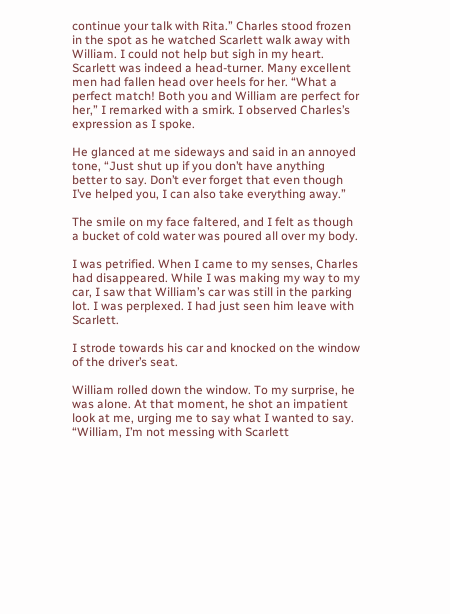continue your talk with Rita.” Charles stood frozen in the spot as he watched Scarlett walk away with William. I could not help but sigh in my heart. Scarlett was indeed a head-turner. Many excellent men had fallen head over heels for her. “What a perfect match! Both you and William are perfect for her,” I remarked with a smirk. I observed Charles’s expression as I spoke.

He glanced at me sideways and said in an annoyed tone, “Just shut up if you don’t have anything better to say. Don’t ever forget that even though I’ve helped you, I can also take everything away.”

The smile on my face faltered, and I felt as though a bucket of cold water was poured all over my body.

I was petrified. When I came to my senses, Charles had disappeared. While I was making my way to my car, I saw that William’s car was still in the parking lot. I was perplexed. I had just seen him leave with Scarlett.

I strode towards his car and knocked on the window of the driver’s seat.

William rolled down the window. To my surprise, he was alone. At that moment, he shot an impatient look at me, urging me to say what I wanted to say.  “William, I’m not messing with Scarlett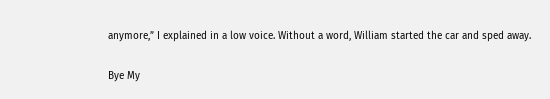anymore,” I explained in a low voice. Without a word, William started the car and sped away.

Bye My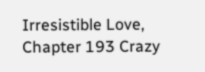Irresistible Love, Chapter 193 Crazy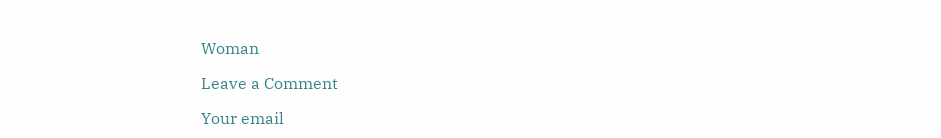Woman

Leave a Comment

Your email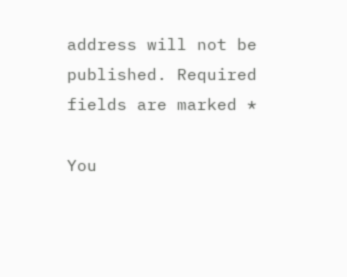address will not be published. Required fields are marked *

You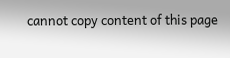cannot copy content of this page